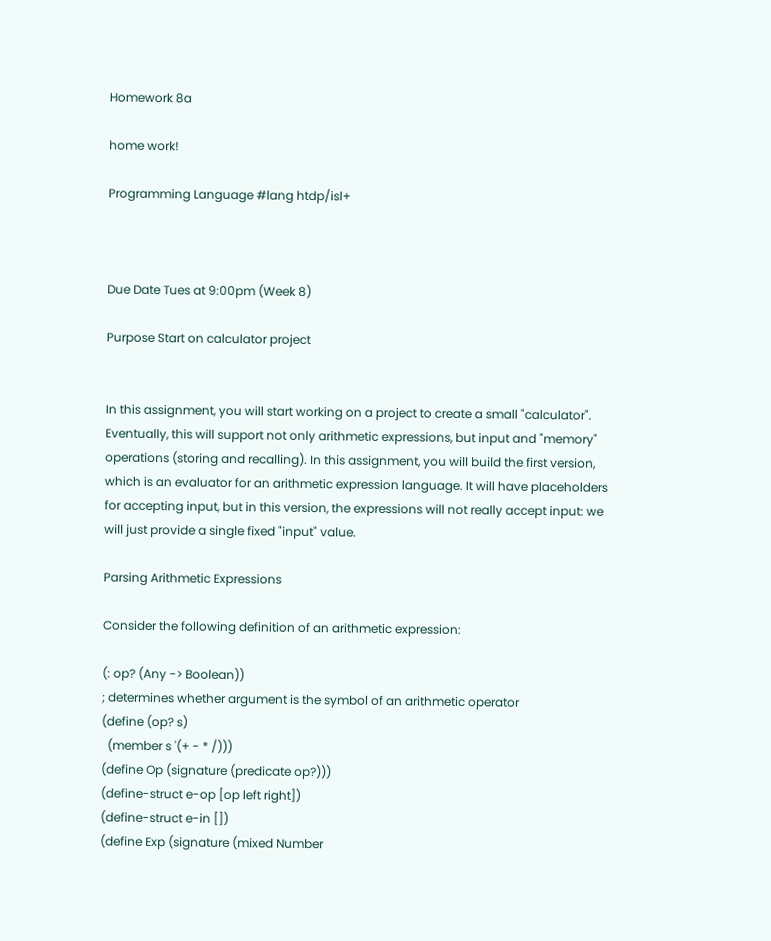Homework 8a

home work!

Programming Language #lang htdp/isl+



Due Date Tues at 9:00pm (Week 8)

Purpose Start on calculator project


In this assignment, you will start working on a project to create a small "calculator". Eventually, this will support not only arithmetic expressions, but input and "memory" operations (storing and recalling). In this assignment, you will build the first version, which is an evaluator for an arithmetic expression language. It will have placeholders for accepting input, but in this version, the expressions will not really accept input: we will just provide a single fixed "input" value.

Parsing Arithmetic Expressions

Consider the following definition of an arithmetic expression:

(: op? (Any -> Boolean))
; determines whether argument is the symbol of an arithmetic operator
(define (op? s)
  (member s '(+ - * /)))
(define Op (signature (predicate op?)))
(define-struct e-op [op left right])
(define-struct e-in [])
(define Exp (signature (mixed Number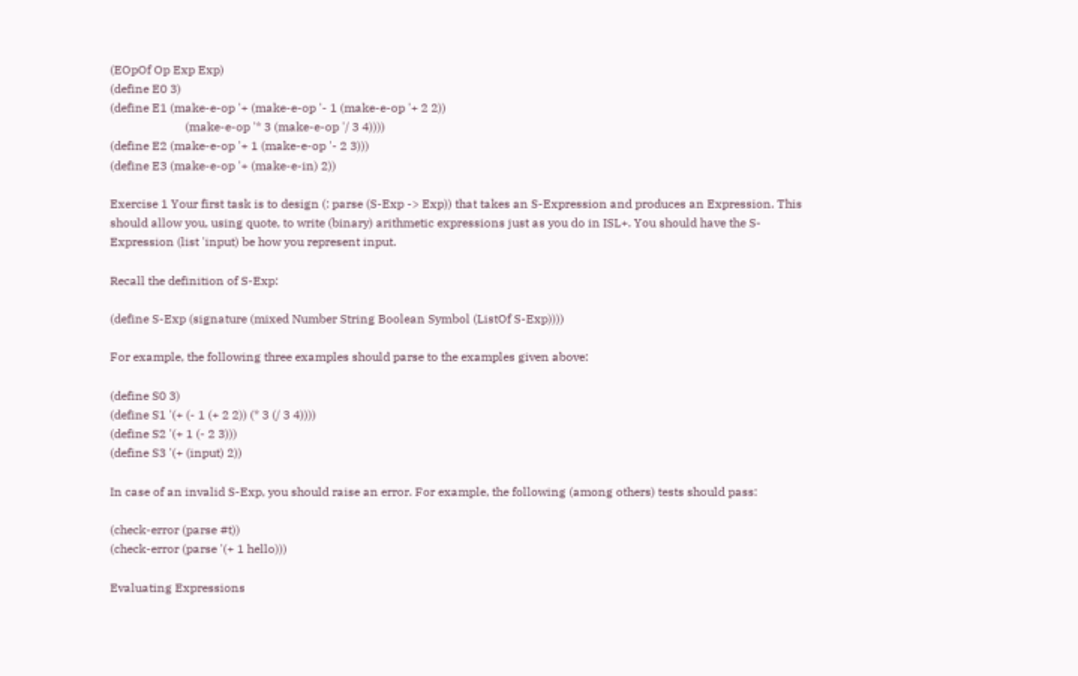(EOpOf Op Exp Exp)
(define E0 3)
(define E1 (make-e-op '+ (make-e-op '- 1 (make-e-op '+ 2 2))
                         (make-e-op '* 3 (make-e-op '/ 3 4))))
(define E2 (make-e-op '+ 1 (make-e-op '- 2 3)))
(define E3 (make-e-op '+ (make-e-in) 2))

Exercise 1 Your first task is to design (: parse (S-Exp -> Exp)) that takes an S-Expression and produces an Expression. This should allow you, using quote, to write (binary) arithmetic expressions just as you do in ISL+. You should have the S-Expression (list 'input) be how you represent input.

Recall the definition of S-Exp:

(define S-Exp (signature (mixed Number String Boolean Symbol (ListOf S-Exp))))

For example, the following three examples should parse to the examples given above:

(define S0 3)
(define S1 '(+ (- 1 (+ 2 2)) (* 3 (/ 3 4))))
(define S2 '(+ 1 (- 2 3)))
(define S3 '(+ (input) 2))

In case of an invalid S-Exp, you should raise an error. For example, the following (among others) tests should pass:

(check-error (parse #t))
(check-error (parse '(+ 1 hello)))

Evaluating Expressions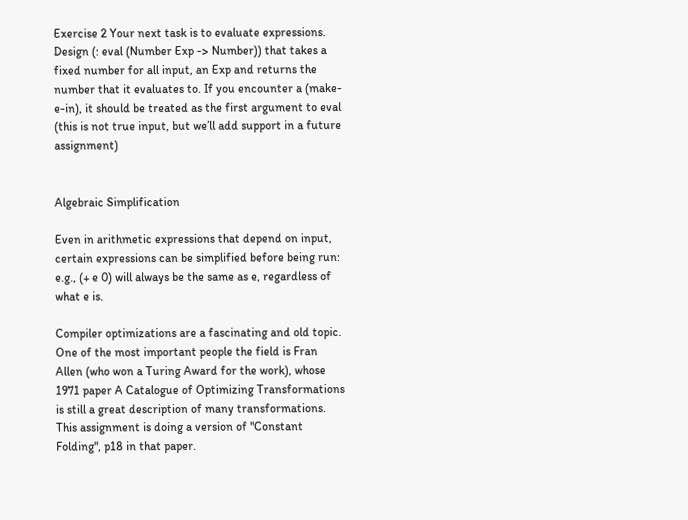Exercise 2 Your next task is to evaluate expressions. Design (: eval (Number Exp -> Number)) that takes a fixed number for all input, an Exp and returns the number that it evaluates to. If you encounter a (make-e-in), it should be treated as the first argument to eval (this is not true input, but we’ll add support in a future assignment)


Algebraic Simplification

Even in arithmetic expressions that depend on input, certain expressions can be simplified before being run: e.g., (+ e 0) will always be the same as e, regardless of what e is.

Compiler optimizations are a fascinating and old topic. One of the most important people the field is Fran Allen (who won a Turing Award for the work), whose 1971 paper A Catalogue of Optimizing Transformations is still a great description of many transformations. This assignment is doing a version of "Constant Folding", p18 in that paper.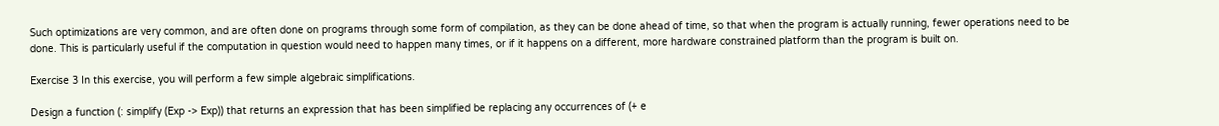Such optimizations are very common, and are often done on programs through some form of compilation, as they can be done ahead of time, so that when the program is actually running, fewer operations need to be done. This is particularly useful if the computation in question would need to happen many times, or if it happens on a different, more hardware constrained platform than the program is built on.

Exercise 3 In this exercise, you will perform a few simple algebraic simplifications.

Design a function (: simplify (Exp -> Exp)) that returns an expression that has been simplified be replacing any occurrences of (+ e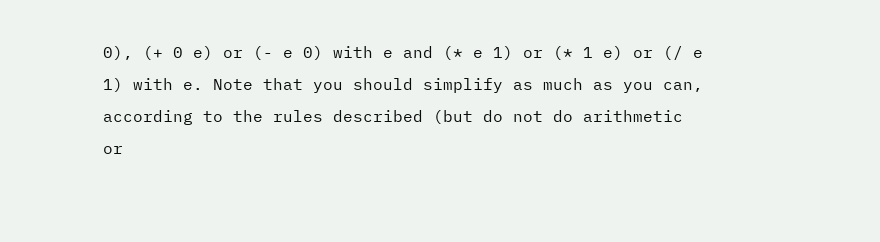0), (+ 0 e) or (- e 0) with e and (* e 1) or (* 1 e) or (/ e 1) with e. Note that you should simplify as much as you can, according to the rules described (but do not do arithmetic or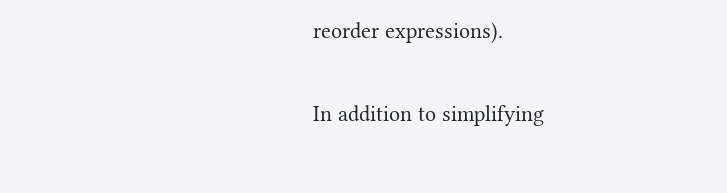reorder expressions).

In addition to simplifying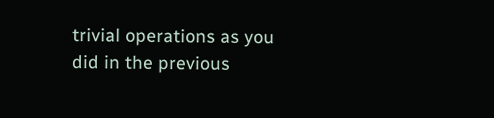trivial operations as you did in the previous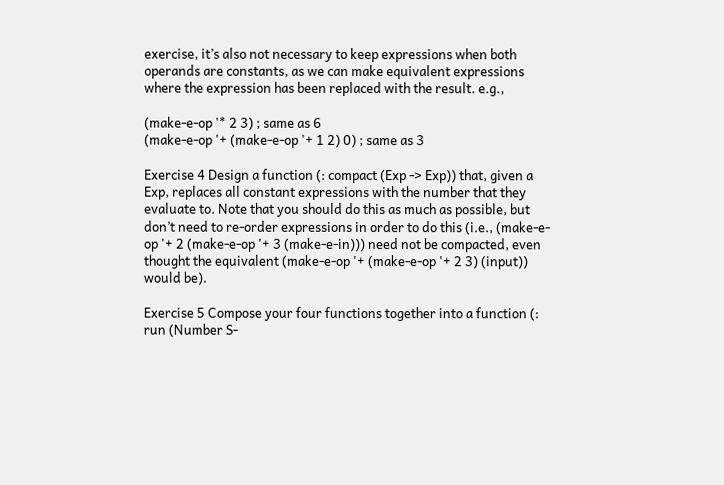exercise, it’s also not necessary to keep expressions when both operands are constants, as we can make equivalent expressions where the expression has been replaced with the result. e.g.,

(make-e-op '* 2 3) ; same as 6
(make-e-op '+ (make-e-op '+ 1 2) 0) ; same as 3

Exercise 4 Design a function (: compact (Exp -> Exp)) that, given a Exp, replaces all constant expressions with the number that they evaluate to. Note that you should do this as much as possible, but don’t need to re-order expressions in order to do this (i.e., (make-e-op '+ 2 (make-e-op '+ 3 (make-e-in))) need not be compacted, even thought the equivalent (make-e-op '+ (make-e-op '+ 2 3) (input)) would be).

Exercise 5 Compose your four functions together into a function (: run (Number S-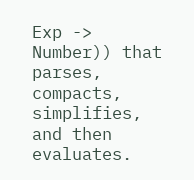Exp -> Number)) that parses, compacts, simplifies, and then evaluates.